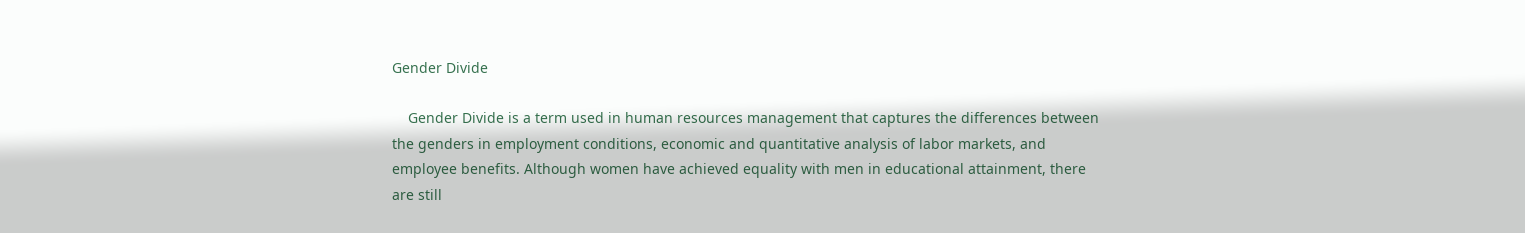Gender Divide

    Gender Divide is a term used in human resources management that captures the differences between the genders in employment conditions, economic and quantitative analysis of labor markets, and employee benefits. Although women have achieved equality with men in educational attainment, there are still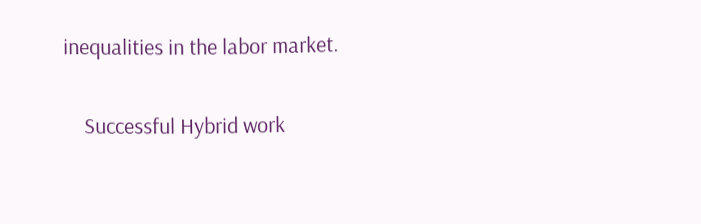inequalities in the labor market.

    Successful Hybrid work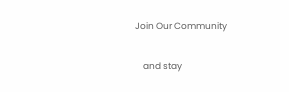Join Our Community

    and stay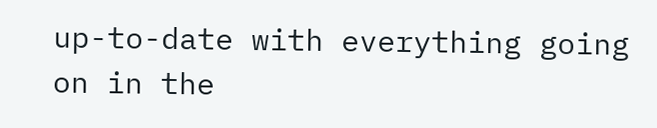up-to-date with everything going on in the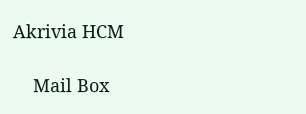Akrivia HCM

    Mail Box